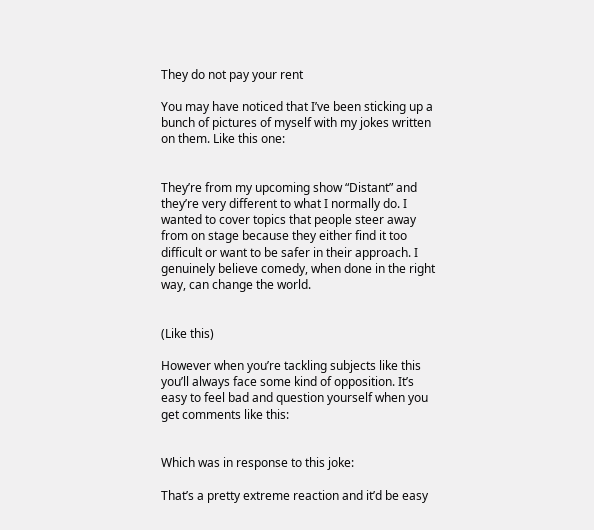They do not pay your rent

You may have noticed that I’ve been sticking up a bunch of pictures of myself with my jokes written on them. Like this one:


They’re from my upcoming show “Distant” and they’re very different to what I normally do. I wanted to cover topics that people steer away from on stage because they either find it too difficult or want to be safer in their approach. I genuinely believe comedy, when done in the right way, can change the world.


(Like this)

However when you’re tackling subjects like this you’ll always face some kind of opposition. It’s easy to feel bad and question yourself when you get comments like this:


Which was in response to this joke:

That’s a pretty extreme reaction and it’d be easy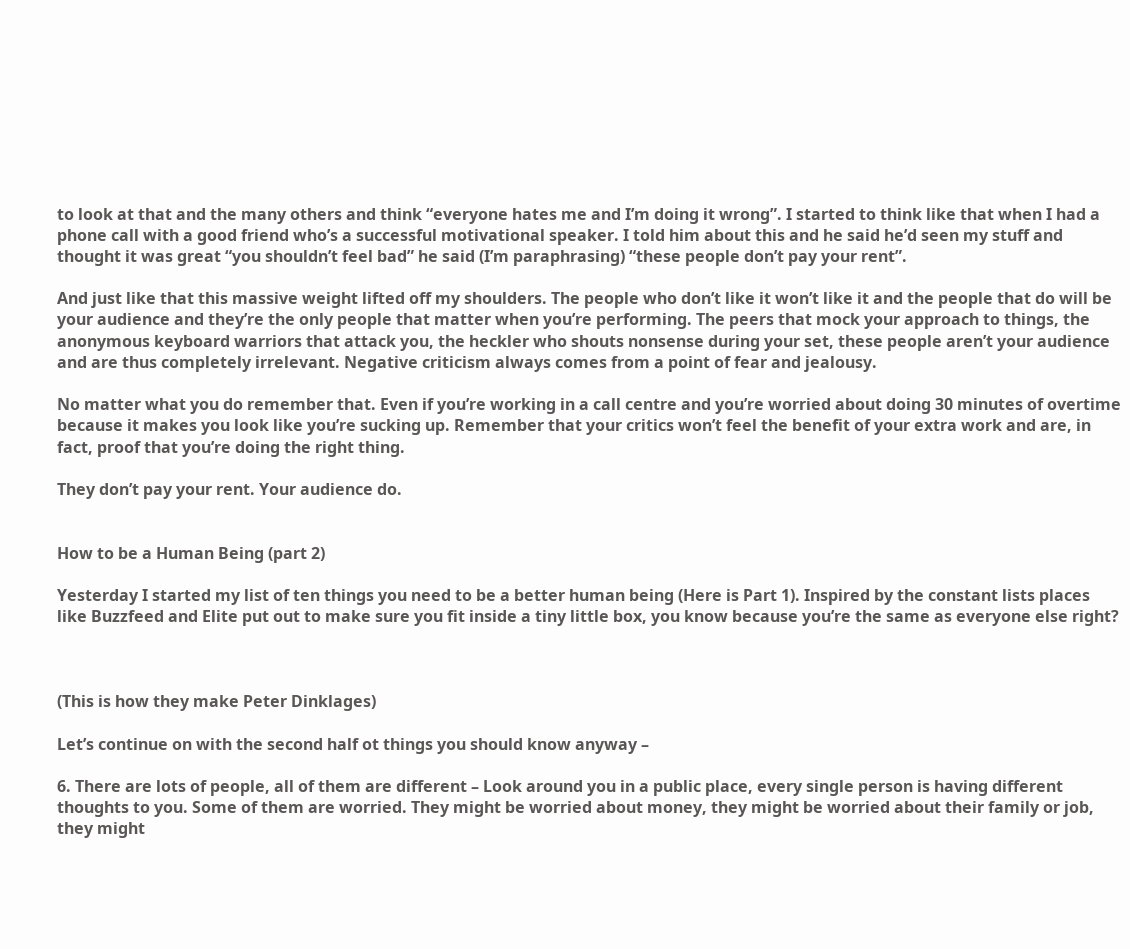to look at that and the many others and think “everyone hates me and I’m doing it wrong”. I started to think like that when I had a phone call with a good friend who’s a successful motivational speaker. I told him about this and he said he’d seen my stuff and thought it was great “you shouldn’t feel bad” he said (I’m paraphrasing) “these people don’t pay your rent”.

And just like that this massive weight lifted off my shoulders. The people who don’t like it won’t like it and the people that do will be your audience and they’re the only people that matter when you’re performing. The peers that mock your approach to things, the anonymous keyboard warriors that attack you, the heckler who shouts nonsense during your set, these people aren’t your audience and are thus completely irrelevant. Negative criticism always comes from a point of fear and jealousy.

No matter what you do remember that. Even if you’re working in a call centre and you’re worried about doing 30 minutes of overtime because it makes you look like you’re sucking up. Remember that your critics won’t feel the benefit of your extra work and are, in fact, proof that you’re doing the right thing.

They don’t pay your rent. Your audience do.


How to be a Human Being (part 2)

Yesterday I started my list of ten things you need to be a better human being (Here is Part 1). Inspired by the constant lists places like Buzzfeed and Elite put out to make sure you fit inside a tiny little box, you know because you’re the same as everyone else right?



(This is how they make Peter Dinklages)

Let’s continue on with the second half ot things you should know anyway –

6. There are lots of people, all of them are different – Look around you in a public place, every single person is having different thoughts to you. Some of them are worried. They might be worried about money, they might be worried about their family or job, they might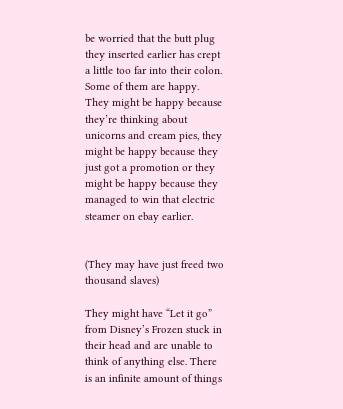be worried that the butt plug they inserted earlier has crept a little too far into their colon. Some of them are happy. They might be happy because they’re thinking about unicorns and cream pies, they might be happy because they just got a promotion or they might be happy because they managed to win that electric steamer on ebay earlier.


(They may have just freed two thousand slaves)

They might have “Let it go” from Disney’s Frozen stuck in their head and are unable to think of anything else. There is an infinite amount of things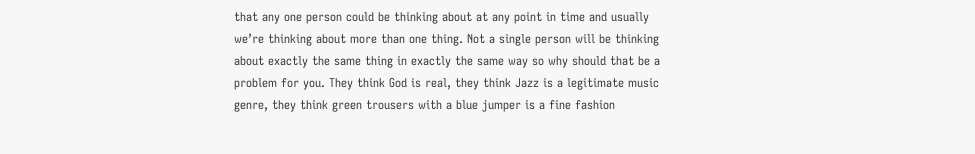that any one person could be thinking about at any point in time and usually we’re thinking about more than one thing. Not a single person will be thinking about exactly the same thing in exactly the same way so why should that be a problem for you. They think God is real, they think Jazz is a legitimate music genre, they think green trousers with a blue jumper is a fine fashion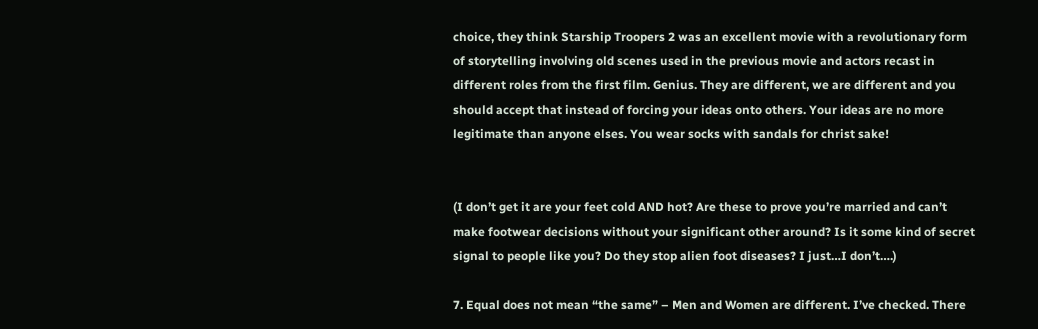choice, they think Starship Troopers 2 was an excellent movie with a revolutionary form of storytelling involving old scenes used in the previous movie and actors recast in different roles from the first film. Genius. They are different, we are different and you should accept that instead of forcing your ideas onto others. Your ideas are no more legitimate than anyone elses. You wear socks with sandals for christ sake!


(I don’t get it are your feet cold AND hot? Are these to prove you’re married and can’t make footwear decisions without your significant other around? Is it some kind of secret signal to people like you? Do they stop alien foot diseases? I just…I don’t….)

7. Equal does not mean “the same” – Men and Women are different. I’ve checked. There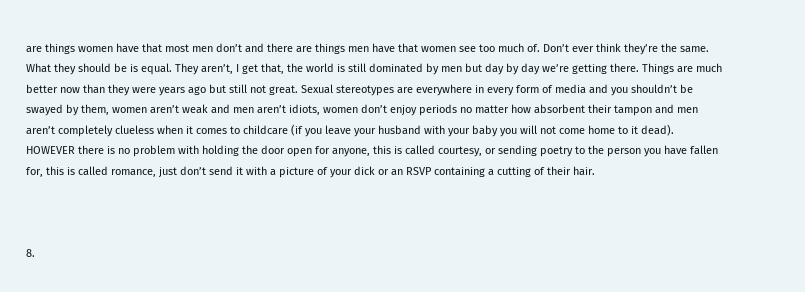are things women have that most men don’t and there are things men have that women see too much of. Don’t ever think they’re the same. What they should be is equal. They aren’t, I get that, the world is still dominated by men but day by day we’re getting there. Things are much better now than they were years ago but still not great. Sexual stereotypes are everywhere in every form of media and you shouldn’t be swayed by them, women aren’t weak and men aren’t idiots, women don’t enjoy periods no matter how absorbent their tampon and men aren’t completely clueless when it comes to childcare (if you leave your husband with your baby you will not come home to it dead). HOWEVER there is no problem with holding the door open for anyone, this is called courtesy, or sending poetry to the person you have fallen for, this is called romance, just don’t send it with a picture of your dick or an RSVP containing a cutting of their hair.



8.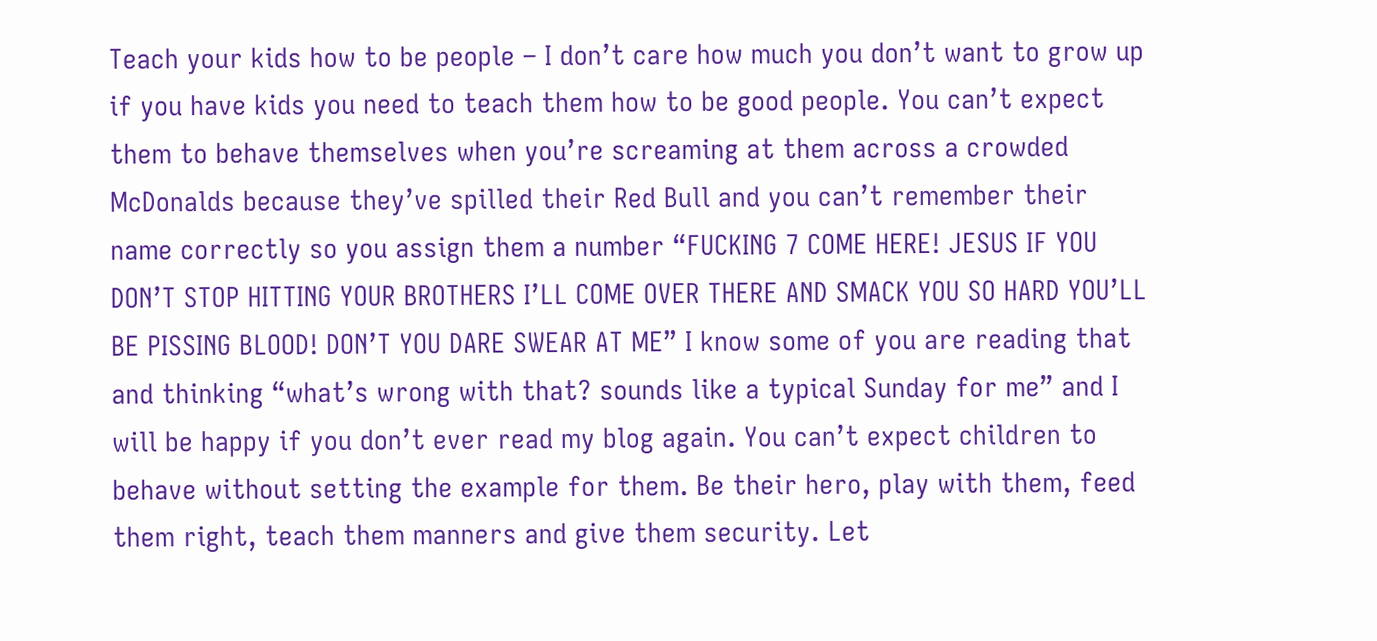Teach your kids how to be people – I don’t care how much you don’t want to grow up if you have kids you need to teach them how to be good people. You can’t expect them to behave themselves when you’re screaming at them across a crowded McDonalds because they’ve spilled their Red Bull and you can’t remember their name correctly so you assign them a number “FUCKING 7 COME HERE! JESUS IF YOU DON’T STOP HITTING YOUR BROTHERS I’LL COME OVER THERE AND SMACK YOU SO HARD YOU’LL BE PISSING BLOOD! DON’T YOU DARE SWEAR AT ME” I know some of you are reading that and thinking “what’s wrong with that? sounds like a typical Sunday for me” and I will be happy if you don’t ever read my blog again. You can’t expect children to behave without setting the example for them. Be their hero, play with them, feed them right, teach them manners and give them security. Let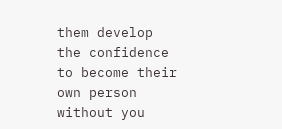them develop the confidence to become their own person without you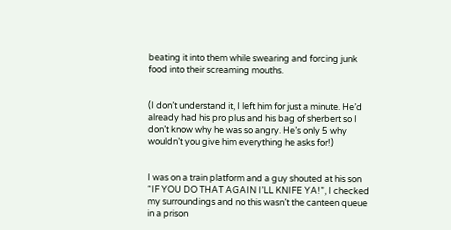beating it into them while swearing and forcing junk food into their screaming mouths.


(I don’t understand it, I left him for just a minute. He’d already had his pro plus and his bag of sherbert so I don’t know why he was so angry. He’s only 5 why wouldn’t you give him everything he asks for!)


I was on a train platform and a guy shouted at his son “IF YOU DO THAT AGAIN I’LL KNIFE YA!”, I checked my surroundings and no this wasn’t the canteen queue in a prison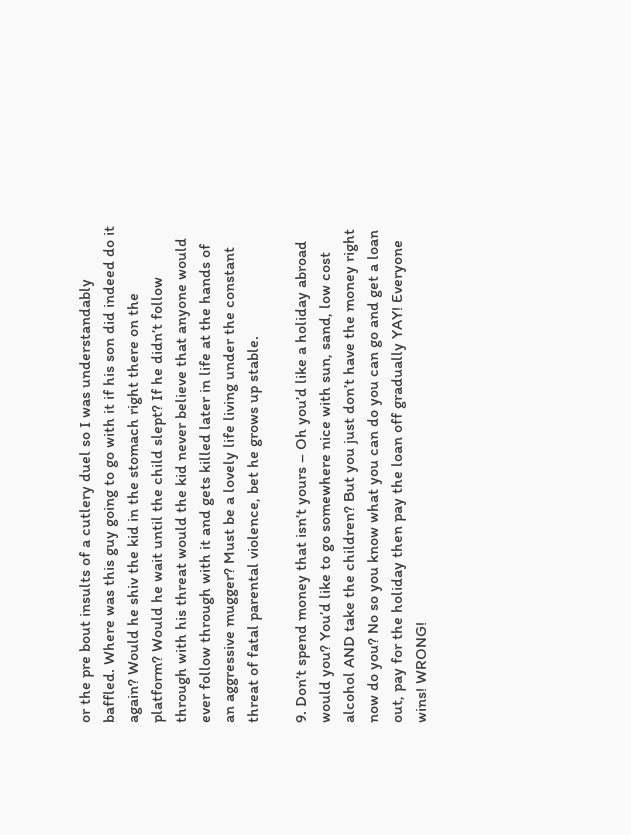or the pre bout insults of a cutlery duel so I was understandably baffled. Where was this guy going to go with it if his son did indeed do it again? Would he shiv the kid in the stomach right there on the platform? Would he wait until the child slept? If he didn’t follow through with his threat would the kid never believe that anyone would ever follow through with it and gets killed later in life at the hands of an aggressive mugger? Must be a lovely life living under the constant threat of fatal parental violence, bet he grows up stable.

9. Don’t spend money that isn’t yours – Oh you’d like a holiday abroad would you? You’d like to go somewhere nice with sun, sand, low cost alcohol AND take the children? But you just don’t have the money right now do you? No so you know what you can do you can go and get a loan out, pay for the holiday then pay the loan off gradually YAY! Everyone wins! WRONG!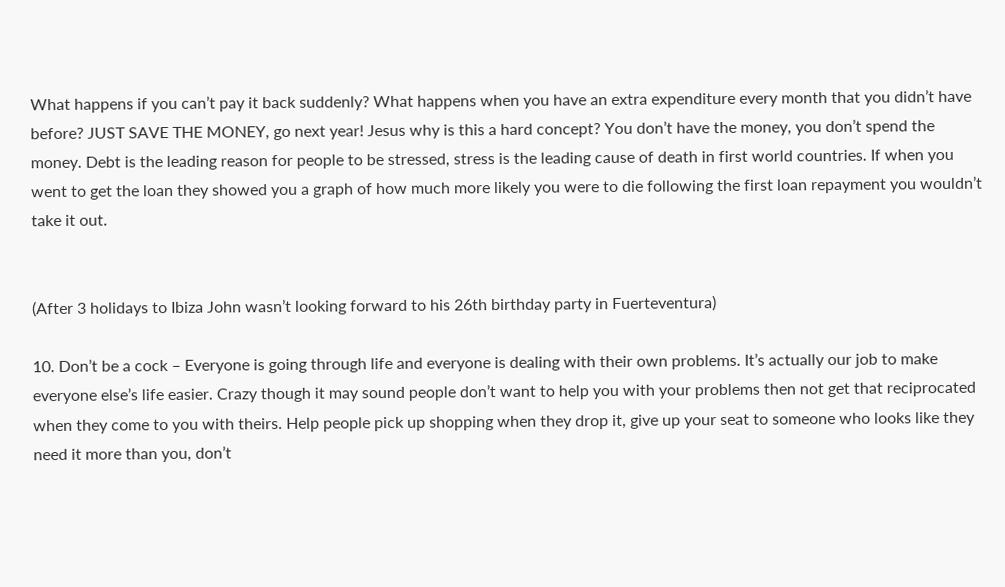What happens if you can’t pay it back suddenly? What happens when you have an extra expenditure every month that you didn’t have before? JUST SAVE THE MONEY, go next year! Jesus why is this a hard concept? You don’t have the money, you don’t spend the money. Debt is the leading reason for people to be stressed, stress is the leading cause of death in first world countries. If when you went to get the loan they showed you a graph of how much more likely you were to die following the first loan repayment you wouldn’t take it out.


(After 3 holidays to Ibiza John wasn’t looking forward to his 26th birthday party in Fuerteventura)

10. Don’t be a cock – Everyone is going through life and everyone is dealing with their own problems. It’s actually our job to make everyone else’s life easier. Crazy though it may sound people don’t want to help you with your problems then not get that reciprocated when they come to you with theirs. Help people pick up shopping when they drop it, give up your seat to someone who looks like they need it more than you, don’t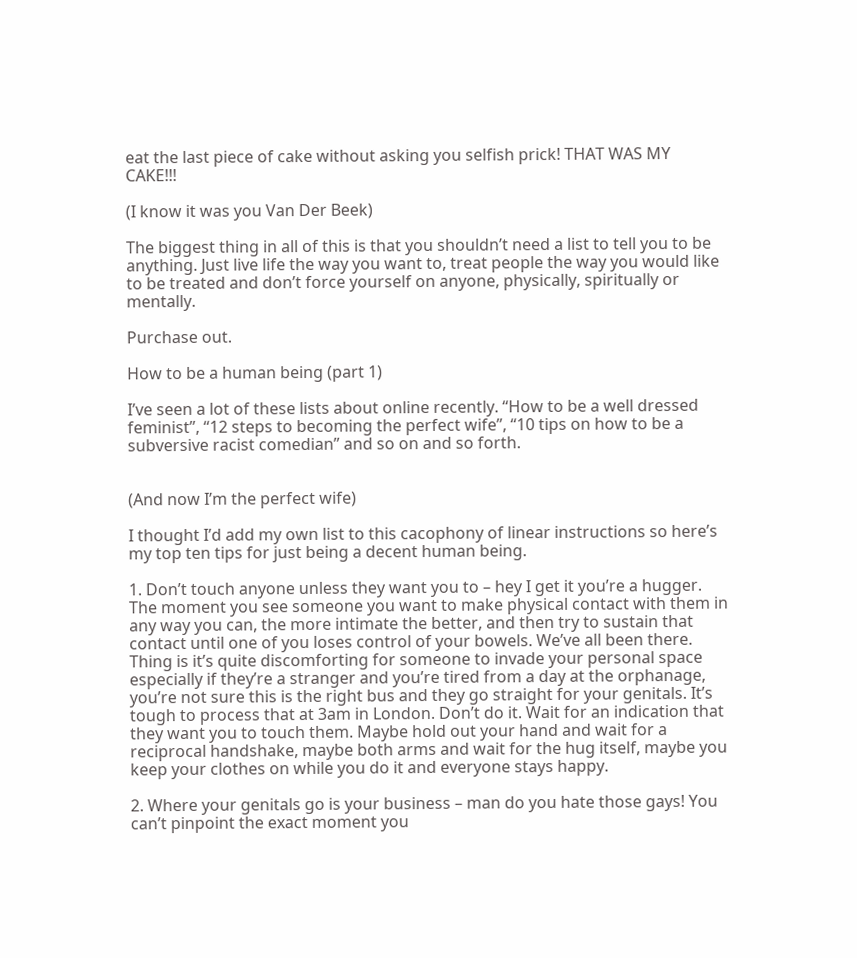eat the last piece of cake without asking you selfish prick! THAT WAS MY CAKE!!!

(I know it was you Van Der Beek)

The biggest thing in all of this is that you shouldn’t need a list to tell you to be anything. Just live life the way you want to, treat people the way you would like to be treated and don’t force yourself on anyone, physically, spiritually or mentally.

Purchase out.

How to be a human being (part 1)

I’ve seen a lot of these lists about online recently. “How to be a well dressed feminist”, “12 steps to becoming the perfect wife”, “10 tips on how to be a subversive racist comedian” and so on and so forth.


(And now I’m the perfect wife)

I thought I’d add my own list to this cacophony of linear instructions so here’s my top ten tips for just being a decent human being.

1. Don’t touch anyone unless they want you to – hey I get it you’re a hugger. The moment you see someone you want to make physical contact with them in any way you can, the more intimate the better, and then try to sustain that contact until one of you loses control of your bowels. We’ve all been there. Thing is it’s quite discomforting for someone to invade your personal space especially if they’re a stranger and you’re tired from a day at the orphanage, you’re not sure this is the right bus and they go straight for your genitals. It’s tough to process that at 3am in London. Don’t do it. Wait for an indication that they want you to touch them. Maybe hold out your hand and wait for a reciprocal handshake, maybe both arms and wait for the hug itself, maybe you keep your clothes on while you do it and everyone stays happy.

2. Where your genitals go is your business – man do you hate those gays! You can’t pinpoint the exact moment you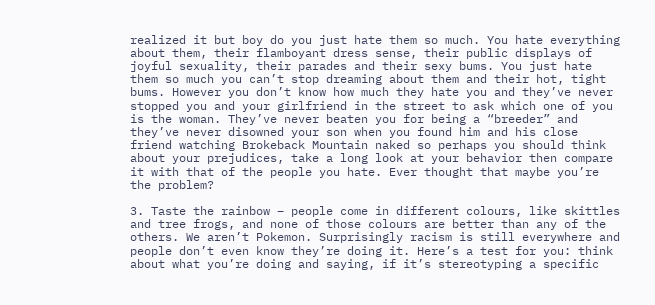realized it but boy do you just hate them so much. You hate everything about them, their flamboyant dress sense, their public displays of joyful sexuality, their parades and their sexy bums. You just hate them so much you can’t stop dreaming about them and their hot, tight bums. However you don’t know how much they hate you and they’ve never stopped you and your girlfriend in the street to ask which one of you is the woman. They’ve never beaten you for being a “breeder” and they’ve never disowned your son when you found him and his close friend watching Brokeback Mountain naked so perhaps you should think about your prejudices, take a long look at your behavior then compare it with that of the people you hate. Ever thought that maybe you’re the problem?

3. Taste the rainbow – people come in different colours, like skittles and tree frogs, and none of those colours are better than any of the others. We aren’t Pokemon. Surprisingly racism is still everywhere and people don’t even know they’re doing it. Here’s a test for you: think about what you’re doing and saying, if it’s stereotyping a specific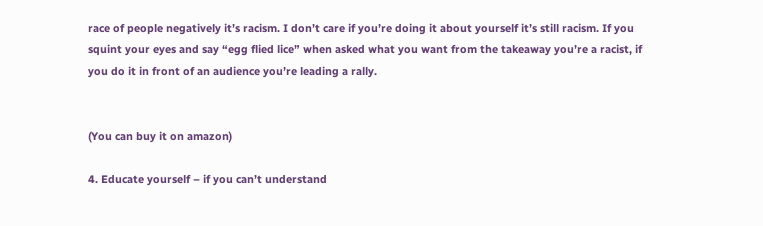race of people negatively it’s racism. I don’t care if you’re doing it about yourself it’s still racism. If you squint your eyes and say “egg flied lice” when asked what you want from the takeaway you’re a racist, if you do it in front of an audience you’re leading a rally.


(You can buy it on amazon)

4. Educate yourself – if you can’t understand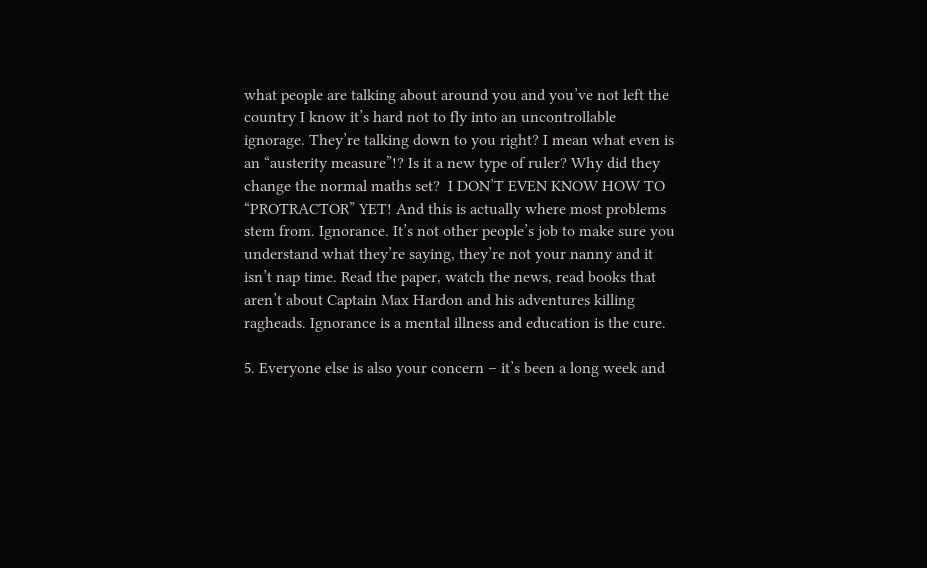what people are talking about around you and you’ve not left the country I know it’s hard not to fly into an uncontrollable ignorage. They’re talking down to you right? I mean what even is an “austerity measure”!? Is it a new type of ruler? Why did they change the normal maths set?  I DON’T EVEN KNOW HOW TO “PROTRACTOR” YET! And this is actually where most problems stem from. Ignorance. It’s not other people’s job to make sure you understand what they’re saying, they’re not your nanny and it isn’t nap time. Read the paper, watch the news, read books that aren’t about Captain Max Hardon and his adventures killing ragheads. Ignorance is a mental illness and education is the cure.

5. Everyone else is also your concern – it’s been a long week and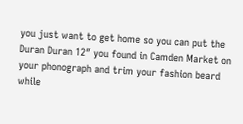you just want to get home so you can put the Duran Duran 12″ you found in Camden Market on your phonograph and trim your fashion beard while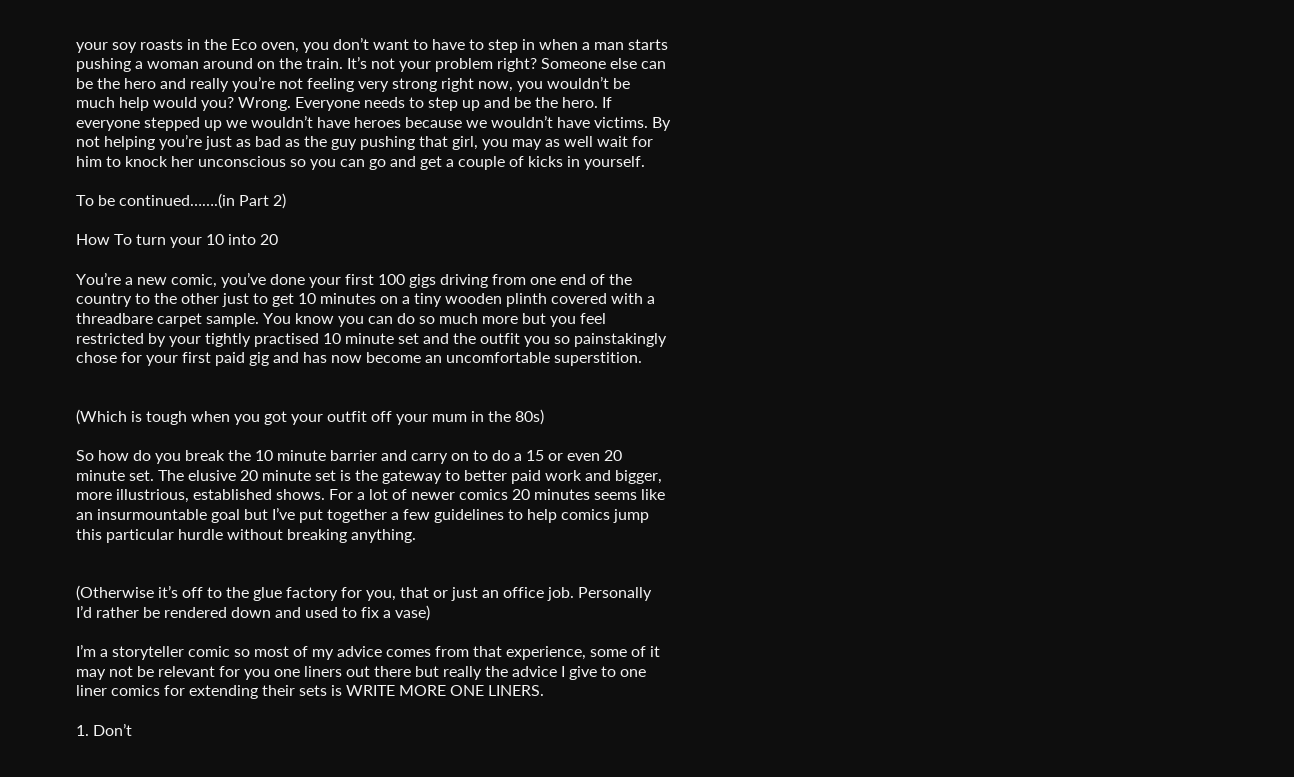your soy roasts in the Eco oven, you don’t want to have to step in when a man starts pushing a woman around on the train. It’s not your problem right? Someone else can be the hero and really you’re not feeling very strong right now, you wouldn’t be much help would you? Wrong. Everyone needs to step up and be the hero. If everyone stepped up we wouldn’t have heroes because we wouldn’t have victims. By not helping you’re just as bad as the guy pushing that girl, you may as well wait for him to knock her unconscious so you can go and get a couple of kicks in yourself.

To be continued…….(in Part 2)

How To turn your 10 into 20

You’re a new comic, you’ve done your first 100 gigs driving from one end of the country to the other just to get 10 minutes on a tiny wooden plinth covered with a threadbare carpet sample. You know you can do so much more but you feel restricted by your tightly practised 10 minute set and the outfit you so painstakingly chose for your first paid gig and has now become an uncomfortable superstition.


(Which is tough when you got your outfit off your mum in the 80s)

So how do you break the 10 minute barrier and carry on to do a 15 or even 20 minute set. The elusive 20 minute set is the gateway to better paid work and bigger, more illustrious, established shows. For a lot of newer comics 20 minutes seems like an insurmountable goal but I’ve put together a few guidelines to help comics jump this particular hurdle without breaking anything.


(Otherwise it’s off to the glue factory for you, that or just an office job. Personally I’d rather be rendered down and used to fix a vase)

I’m a storyteller comic so most of my advice comes from that experience, some of it may not be relevant for you one liners out there but really the advice I give to one liner comics for extending their sets is WRITE MORE ONE LINERS.

1. Don’t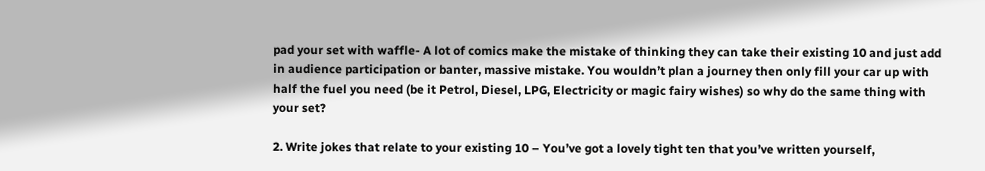pad your set with waffle- A lot of comics make the mistake of thinking they can take their existing 10 and just add in audience participation or banter, massive mistake. You wouldn’t plan a journey then only fill your car up with half the fuel you need (be it Petrol, Diesel, LPG, Electricity or magic fairy wishes) so why do the same thing with your set?

2. Write jokes that relate to your existing 10 – You’ve got a lovely tight ten that you’ve written yourself,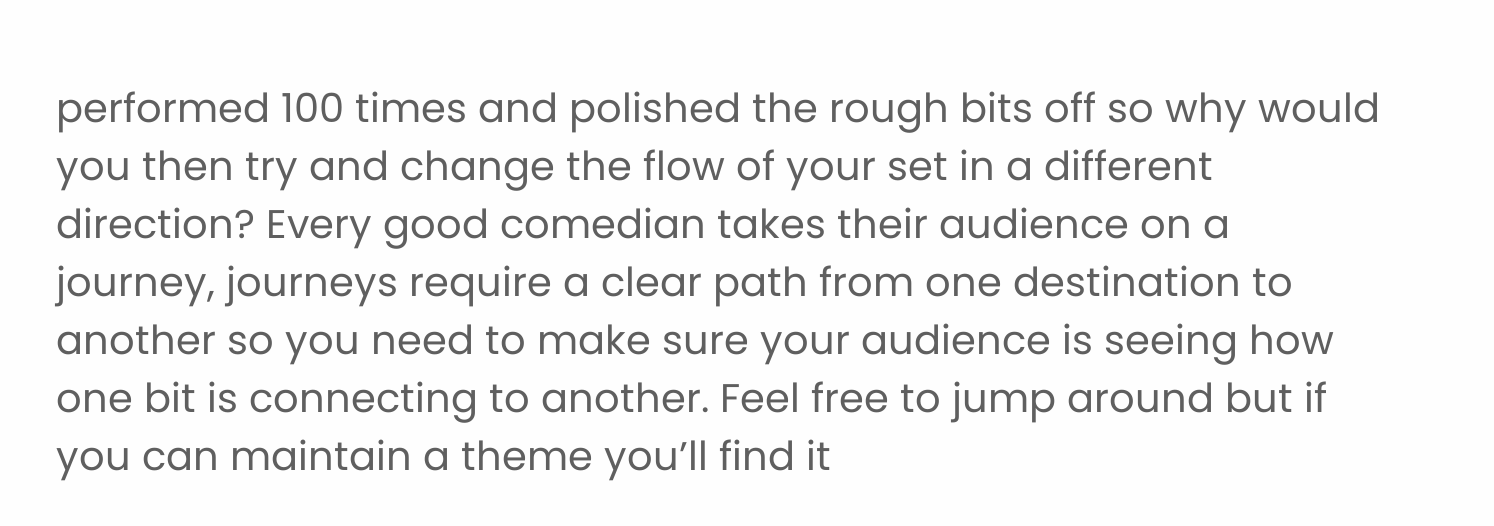performed 100 times and polished the rough bits off so why would you then try and change the flow of your set in a different direction? Every good comedian takes their audience on a journey, journeys require a clear path from one destination to another so you need to make sure your audience is seeing how one bit is connecting to another. Feel free to jump around but if you can maintain a theme you’ll find it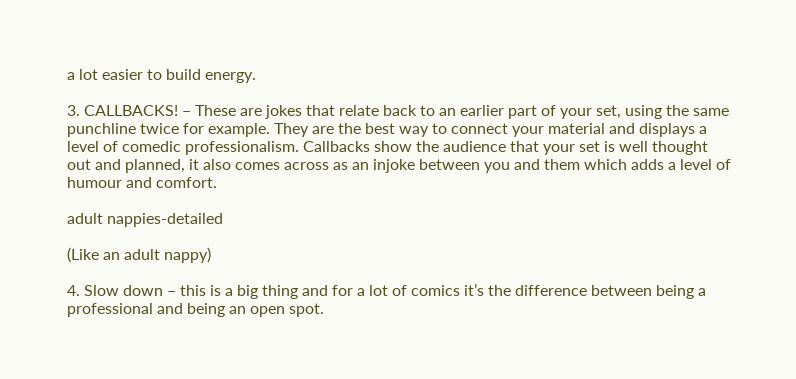a lot easier to build energy.

3. CALLBACKS! – These are jokes that relate back to an earlier part of your set, using the same punchline twice for example. They are the best way to connect your material and displays a level of comedic professionalism. Callbacks show the audience that your set is well thought out and planned, it also comes across as an injoke between you and them which adds a level of humour and comfort.

adult nappies-detailed

(Like an adult nappy)

4. Slow down – this is a big thing and for a lot of comics it’s the difference between being a professional and being an open spot.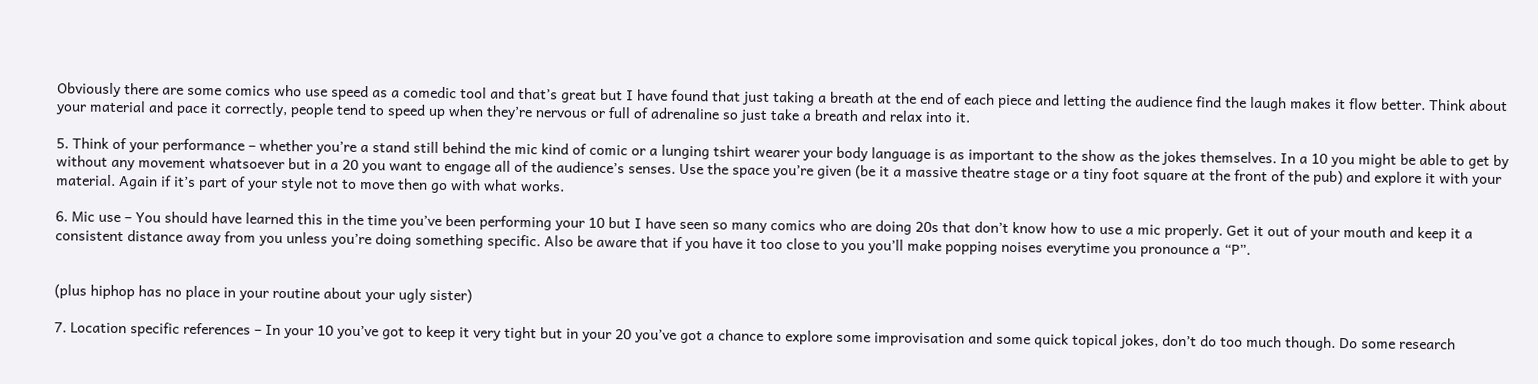Obviously there are some comics who use speed as a comedic tool and that’s great but I have found that just taking a breath at the end of each piece and letting the audience find the laugh makes it flow better. Think about your material and pace it correctly, people tend to speed up when they’re nervous or full of adrenaline so just take a breath and relax into it.

5. Think of your performance – whether you’re a stand still behind the mic kind of comic or a lunging tshirt wearer your body language is as important to the show as the jokes themselves. In a 10 you might be able to get by without any movement whatsoever but in a 20 you want to engage all of the audience’s senses. Use the space you’re given (be it a massive theatre stage or a tiny foot square at the front of the pub) and explore it with your material. Again if it’s part of your style not to move then go with what works.

6. Mic use – You should have learned this in the time you’ve been performing your 10 but I have seen so many comics who are doing 20s that don’t know how to use a mic properly. Get it out of your mouth and keep it a consistent distance away from you unless you’re doing something specific. Also be aware that if you have it too close to you you’ll make popping noises everytime you pronounce a “P”.


(plus hiphop has no place in your routine about your ugly sister)

7. Location specific references – In your 10 you’ve got to keep it very tight but in your 20 you’ve got a chance to explore some improvisation and some quick topical jokes, don’t do too much though. Do some research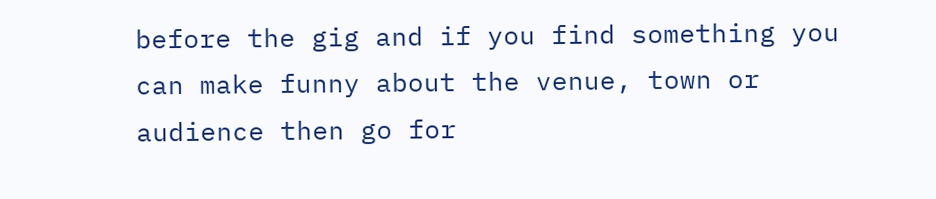before the gig and if you find something you can make funny about the venue, town or audience then go for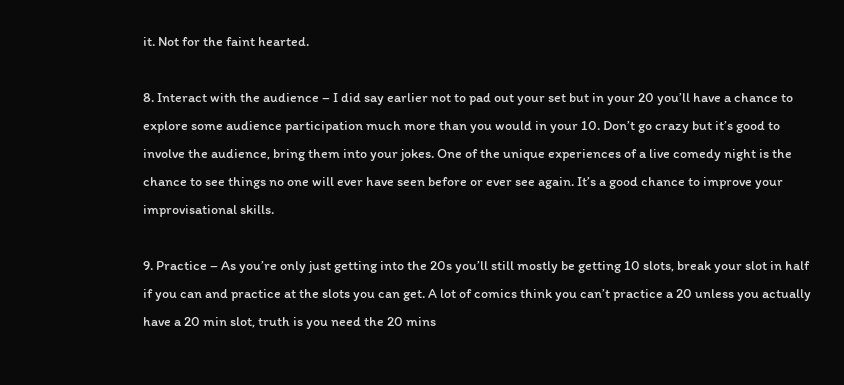it. Not for the faint hearted.

8. Interact with the audience – I did say earlier not to pad out your set but in your 20 you’ll have a chance to explore some audience participation much more than you would in your 10. Don’t go crazy but it’s good to involve the audience, bring them into your jokes. One of the unique experiences of a live comedy night is the chance to see things no one will ever have seen before or ever see again. It’s a good chance to improve your improvisational skills.

9. Practice – As you’re only just getting into the 20s you’ll still mostly be getting 10 slots, break your slot in half if you can and practice at the slots you can get. A lot of comics think you can’t practice a 20 unless you actually have a 20 min slot, truth is you need the 20 mins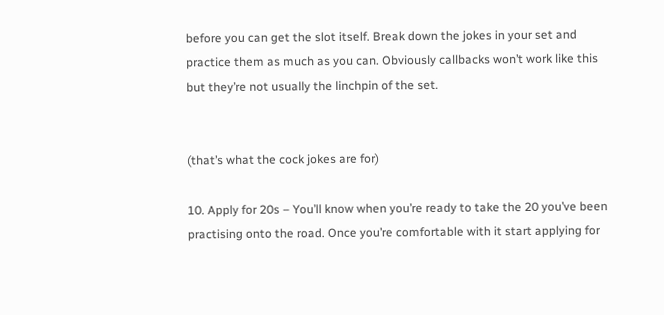before you can get the slot itself. Break down the jokes in your set and practice them as much as you can. Obviously callbacks won’t work like this but they’re not usually the linchpin of the set.


(that’s what the cock jokes are for)

10. Apply for 20s – You’ll know when you’re ready to take the 20 you’ve been practising onto the road. Once you’re comfortable with it start applying for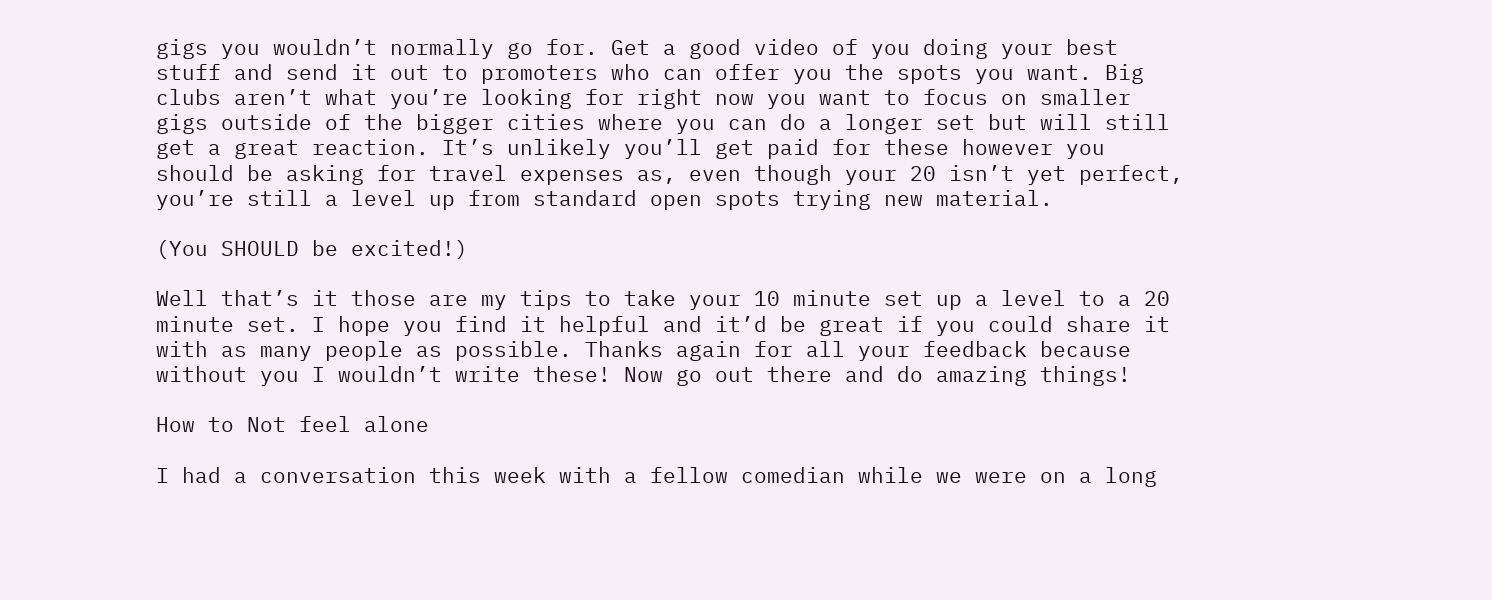gigs you wouldn’t normally go for. Get a good video of you doing your best stuff and send it out to promoters who can offer you the spots you want. Big clubs aren’t what you’re looking for right now you want to focus on smaller gigs outside of the bigger cities where you can do a longer set but will still get a great reaction. It’s unlikely you’ll get paid for these however you should be asking for travel expenses as, even though your 20 isn’t yet perfect, you’re still a level up from standard open spots trying new material.

(You SHOULD be excited!)

Well that’s it those are my tips to take your 10 minute set up a level to a 20 minute set. I hope you find it helpful and it’d be great if you could share it with as many people as possible. Thanks again for all your feedback because without you I wouldn’t write these! Now go out there and do amazing things!

How to Not feel alone

I had a conversation this week with a fellow comedian while we were on a long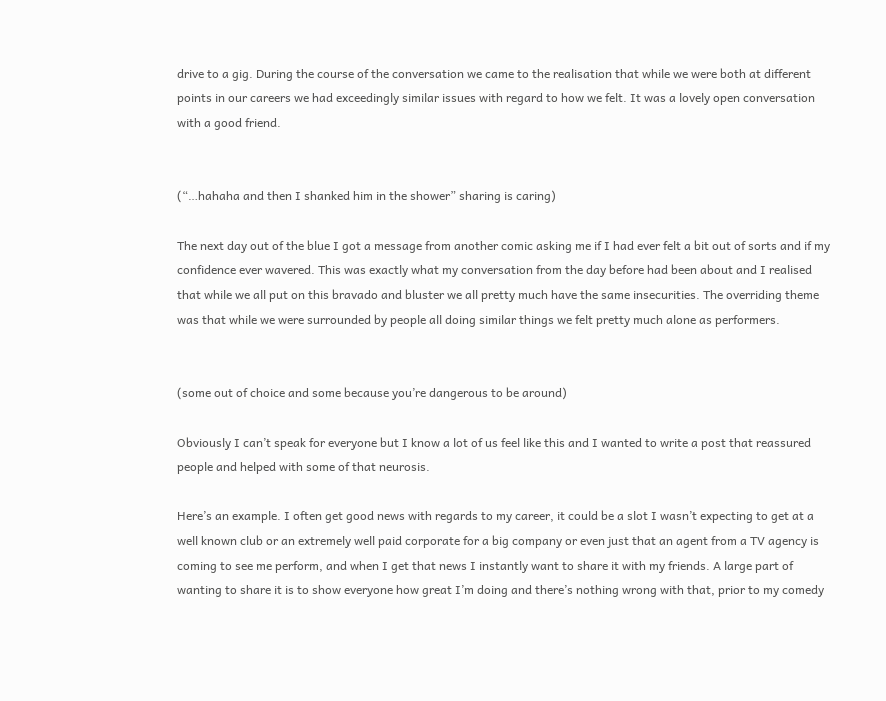drive to a gig. During the course of the conversation we came to the realisation that while we were both at different points in our careers we had exceedingly similar issues with regard to how we felt. It was a lovely open conversation with a good friend.


(“…hahaha and then I shanked him in the shower” sharing is caring)

The next day out of the blue I got a message from another comic asking me if I had ever felt a bit out of sorts and if my confidence ever wavered. This was exactly what my conversation from the day before had been about and I realised that while we all put on this bravado and bluster we all pretty much have the same insecurities. The overriding theme was that while we were surrounded by people all doing similar things we felt pretty much alone as performers.


(some out of choice and some because you’re dangerous to be around)

Obviously I can’t speak for everyone but I know a lot of us feel like this and I wanted to write a post that reassured people and helped with some of that neurosis.

Here’s an example. I often get good news with regards to my career, it could be a slot I wasn’t expecting to get at a well known club or an extremely well paid corporate for a big company or even just that an agent from a TV agency is coming to see me perform, and when I get that news I instantly want to share it with my friends. A large part of wanting to share it is to show everyone how great I’m doing and there’s nothing wrong with that, prior to my comedy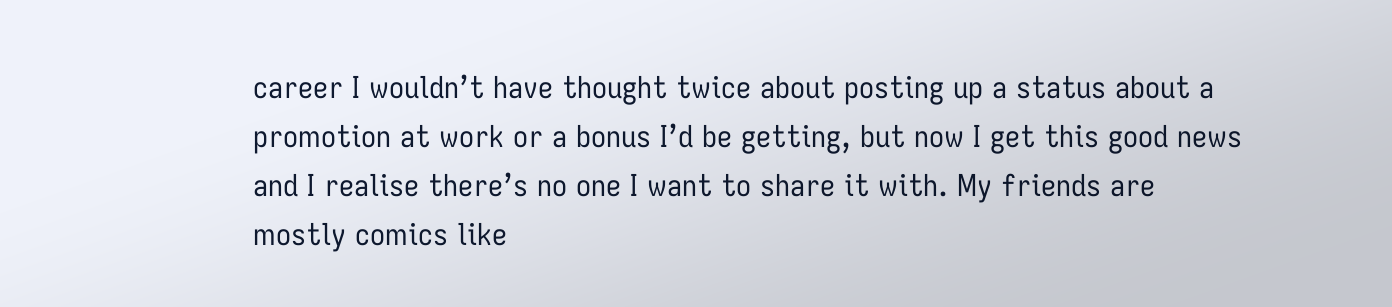career I wouldn’t have thought twice about posting up a status about a promotion at work or a bonus I’d be getting, but now I get this good news and I realise there’s no one I want to share it with. My friends are mostly comics like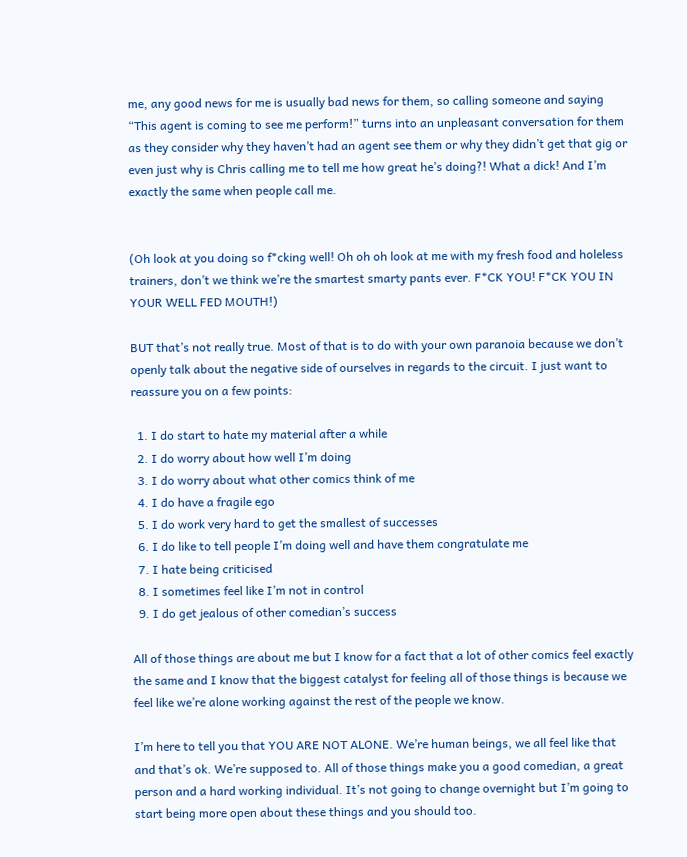me, any good news for me is usually bad news for them, so calling someone and saying “This agent is coming to see me perform!” turns into an unpleasant conversation for them as they consider why they haven’t had an agent see them or why they didn’t get that gig or even just why is Chris calling me to tell me how great he’s doing?! What a dick! And I’m exactly the same when people call me.


(Oh look at you doing so f*cking well! Oh oh oh look at me with my fresh food and holeless trainers, don’t we think we’re the smartest smarty pants ever. F*CK YOU! F*CK YOU IN YOUR WELL FED MOUTH!)

BUT that’s not really true. Most of that is to do with your own paranoia because we don’t openly talk about the negative side of ourselves in regards to the circuit. I just want to reassure you on a few points:

  1. I do start to hate my material after a while
  2. I do worry about how well I’m doing
  3. I do worry about what other comics think of me
  4. I do have a fragile ego
  5. I do work very hard to get the smallest of successes
  6. I do like to tell people I’m doing well and have them congratulate me
  7. I hate being criticised
  8. I sometimes feel like I’m not in control
  9. I do get jealous of other comedian’s success

All of those things are about me but I know for a fact that a lot of other comics feel exactly the same and I know that the biggest catalyst for feeling all of those things is because we feel like we’re alone working against the rest of the people we know.

I’m here to tell you that YOU ARE NOT ALONE. We’re human beings, we all feel like that and that’s ok. We’re supposed to. All of those things make you a good comedian, a great person and a hard working individual. It’s not going to change overnight but I’m going to start being more open about these things and you should too.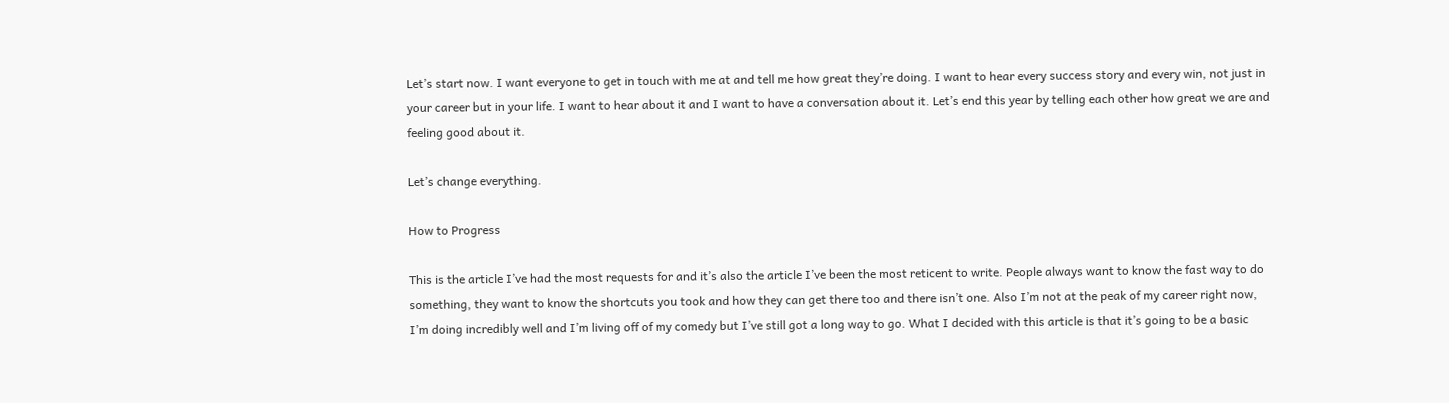Let’s start now. I want everyone to get in touch with me at and tell me how great they’re doing. I want to hear every success story and every win, not just in your career but in your life. I want to hear about it and I want to have a conversation about it. Let’s end this year by telling each other how great we are and feeling good about it.

Let’s change everything.

How to Progress

This is the article I’ve had the most requests for and it’s also the article I’ve been the most reticent to write. People always want to know the fast way to do something, they want to know the shortcuts you took and how they can get there too and there isn’t one. Also I’m not at the peak of my career right now, I’m doing incredibly well and I’m living off of my comedy but I’ve still got a long way to go. What I decided with this article is that it’s going to be a basic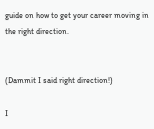guide on how to get your career moving in the right direction.


(Dammit I said right direction!)

I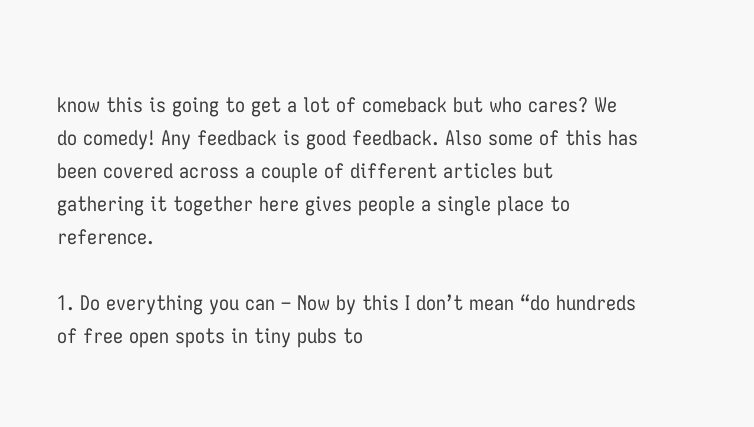know this is going to get a lot of comeback but who cares? We do comedy! Any feedback is good feedback. Also some of this has been covered across a couple of different articles but gathering it together here gives people a single place to reference.

1. Do everything you can – Now by this I don’t mean “do hundreds of free open spots in tiny pubs to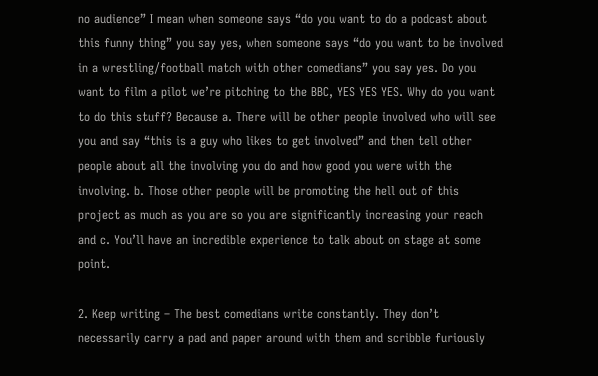no audience” I mean when someone says “do you want to do a podcast about this funny thing” you say yes, when someone says “do you want to be involved in a wrestling/football match with other comedians” you say yes. Do you want to film a pilot we’re pitching to the BBC, YES YES YES. Why do you want to do this stuff? Because a. There will be other people involved who will see you and say “this is a guy who likes to get involved” and then tell other people about all the involving you do and how good you were with the involving. b. Those other people will be promoting the hell out of this project as much as you are so you are significantly increasing your reach and c. You’ll have an incredible experience to talk about on stage at some point.

2. Keep writing – The best comedians write constantly. They don’t necessarily carry a pad and paper around with them and scribble furiously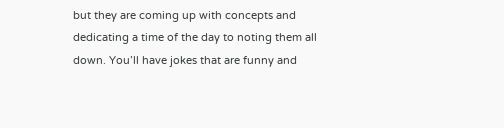but they are coming up with concepts and dedicating a time of the day to noting them all down. You’ll have jokes that are funny and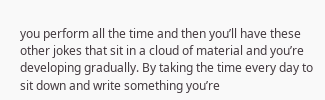you perform all the time and then you’ll have these other jokes that sit in a cloud of material and you’re developing gradually. By taking the time every day to sit down and write something you’re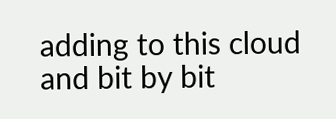adding to this cloud and bit by bit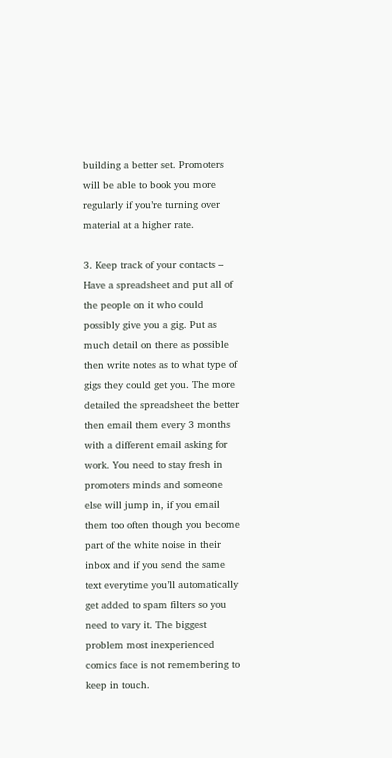building a better set. Promoters will be able to book you more regularly if you’re turning over material at a higher rate.

3. Keep track of your contacts – Have a spreadsheet and put all of the people on it who could possibly give you a gig. Put as much detail on there as possible then write notes as to what type of gigs they could get you. The more detailed the spreadsheet the better then email them every 3 months with a different email asking for work. You need to stay fresh in promoters minds and someone else will jump in, if you email them too often though you become part of the white noise in their inbox and if you send the same text everytime you’ll automatically get added to spam filters so you need to vary it. The biggest problem most inexperienced comics face is not remembering to keep in touch.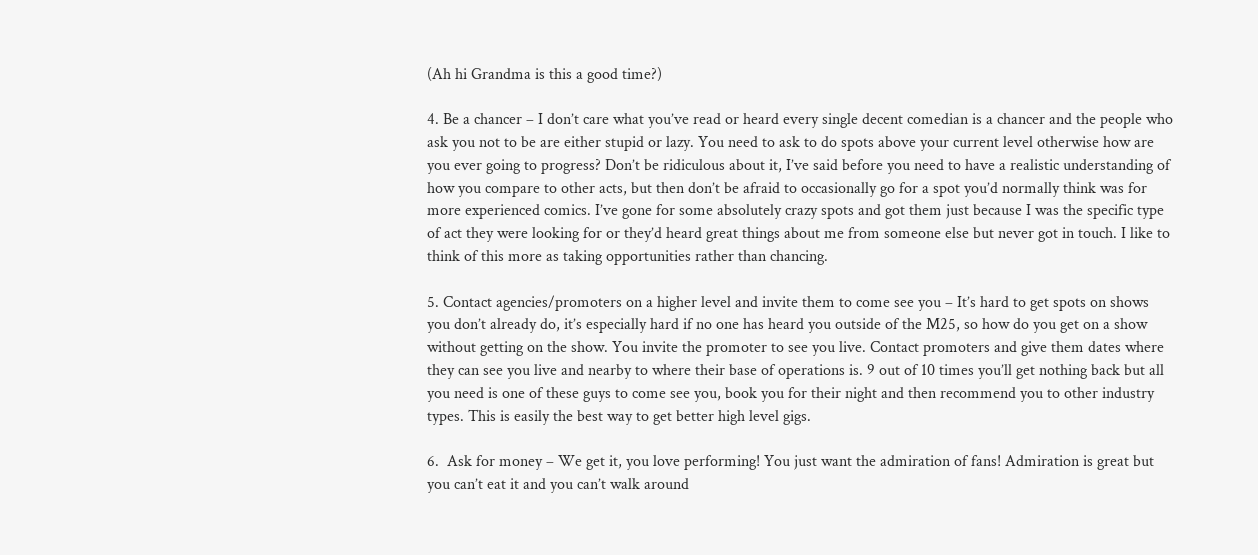(Ah hi Grandma is this a good time?)

4. Be a chancer – I don’t care what you’ve read or heard every single decent comedian is a chancer and the people who ask you not to be are either stupid or lazy. You need to ask to do spots above your current level otherwise how are you ever going to progress? Don’t be ridiculous about it, I’ve said before you need to have a realistic understanding of how you compare to other acts, but then don’t be afraid to occasionally go for a spot you’d normally think was for more experienced comics. I’ve gone for some absolutely crazy spots and got them just because I was the specific type of act they were looking for or they’d heard great things about me from someone else but never got in touch. I like to think of this more as taking opportunities rather than chancing.

5. Contact agencies/promoters on a higher level and invite them to come see you – It’s hard to get spots on shows you don’t already do, it’s especially hard if no one has heard you outside of the M25, so how do you get on a show without getting on the show. You invite the promoter to see you live. Contact promoters and give them dates where they can see you live and nearby to where their base of operations is. 9 out of 10 times you’ll get nothing back but all you need is one of these guys to come see you, book you for their night and then recommend you to other industry types. This is easily the best way to get better high level gigs.

6.  Ask for money – We get it, you love performing! You just want the admiration of fans! Admiration is great but you can’t eat it and you can’t walk around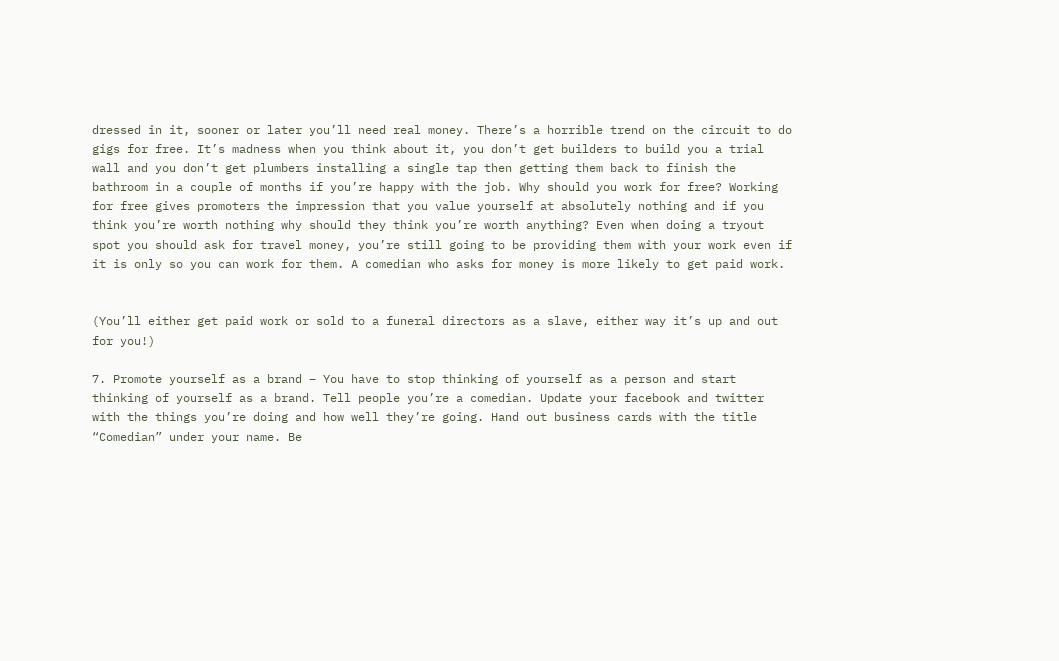dressed in it, sooner or later you’ll need real money. There’s a horrible trend on the circuit to do gigs for free. It’s madness when you think about it, you don’t get builders to build you a trial wall and you don’t get plumbers installing a single tap then getting them back to finish the bathroom in a couple of months if you’re happy with the job. Why should you work for free? Working for free gives promoters the impression that you value yourself at absolutely nothing and if you think you’re worth nothing why should they think you’re worth anything? Even when doing a tryout spot you should ask for travel money, you’re still going to be providing them with your work even if it is only so you can work for them. A comedian who asks for money is more likely to get paid work.


(You’ll either get paid work or sold to a funeral directors as a slave, either way it’s up and out for you!)

7. Promote yourself as a brand – You have to stop thinking of yourself as a person and start thinking of yourself as a brand. Tell people you’re a comedian. Update your facebook and twitter with the things you’re doing and how well they’re going. Hand out business cards with the title “Comedian” under your name. Be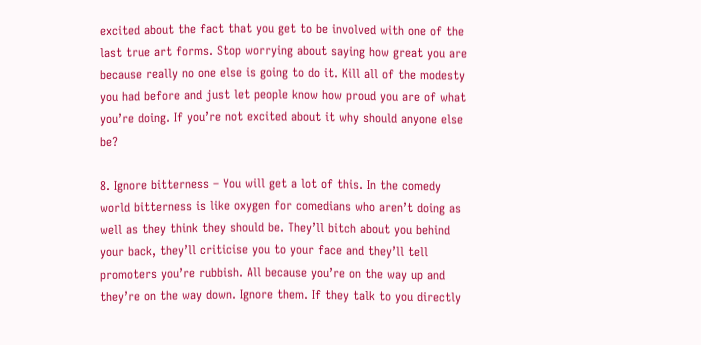excited about the fact that you get to be involved with one of the last true art forms. Stop worrying about saying how great you are because really no one else is going to do it. Kill all of the modesty you had before and just let people know how proud you are of what you’re doing. If you’re not excited about it why should anyone else be?

8. Ignore bitterness – You will get a lot of this. In the comedy world bitterness is like oxygen for comedians who aren’t doing as well as they think they should be. They’ll bitch about you behind your back, they’ll criticise you to your face and they’ll tell promoters you’re rubbish. All because you’re on the way up and they’re on the way down. Ignore them. If they talk to you directly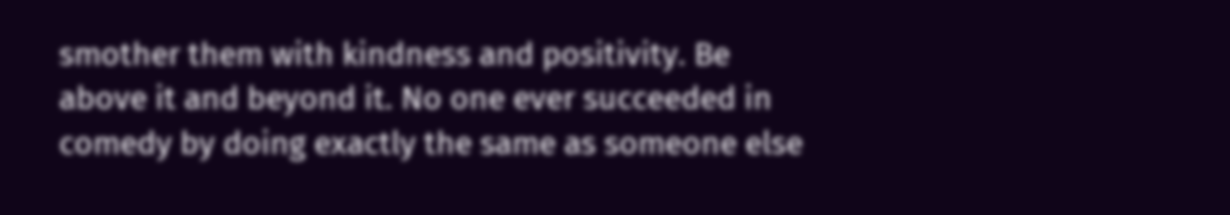smother them with kindness and positivity. Be above it and beyond it. No one ever succeeded in comedy by doing exactly the same as someone else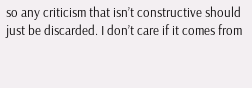so any criticism that isn’t constructive should just be discarded. I don’t care if it comes from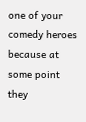one of your comedy heroes because at some point they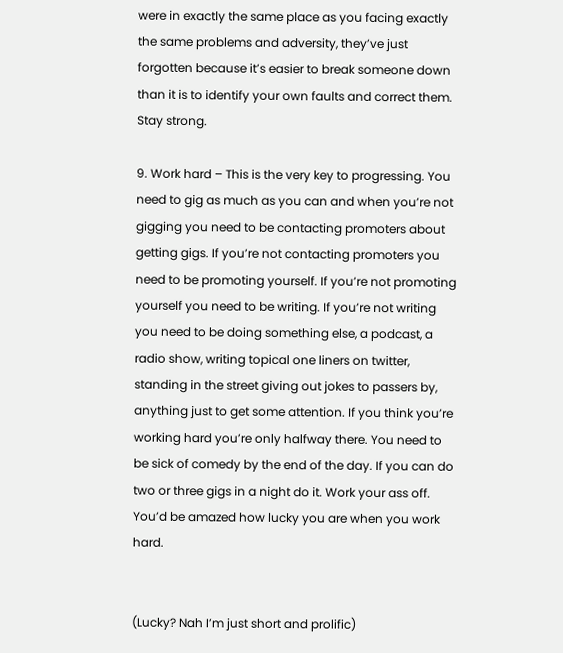were in exactly the same place as you facing exactly the same problems and adversity, they’ve just forgotten because it’s easier to break someone down than it is to identify your own faults and correct them. Stay strong.

9. Work hard – This is the very key to progressing. You need to gig as much as you can and when you’re not gigging you need to be contacting promoters about getting gigs. If you’re not contacting promoters you need to be promoting yourself. If you’re not promoting yourself you need to be writing. If you’re not writing you need to be doing something else, a podcast, a radio show, writing topical one liners on twitter, standing in the street giving out jokes to passers by, anything just to get some attention. If you think you’re working hard you’re only halfway there. You need to be sick of comedy by the end of the day. If you can do two or three gigs in a night do it. Work your ass off. You’d be amazed how lucky you are when you work hard.


(Lucky? Nah I’m just short and prolific)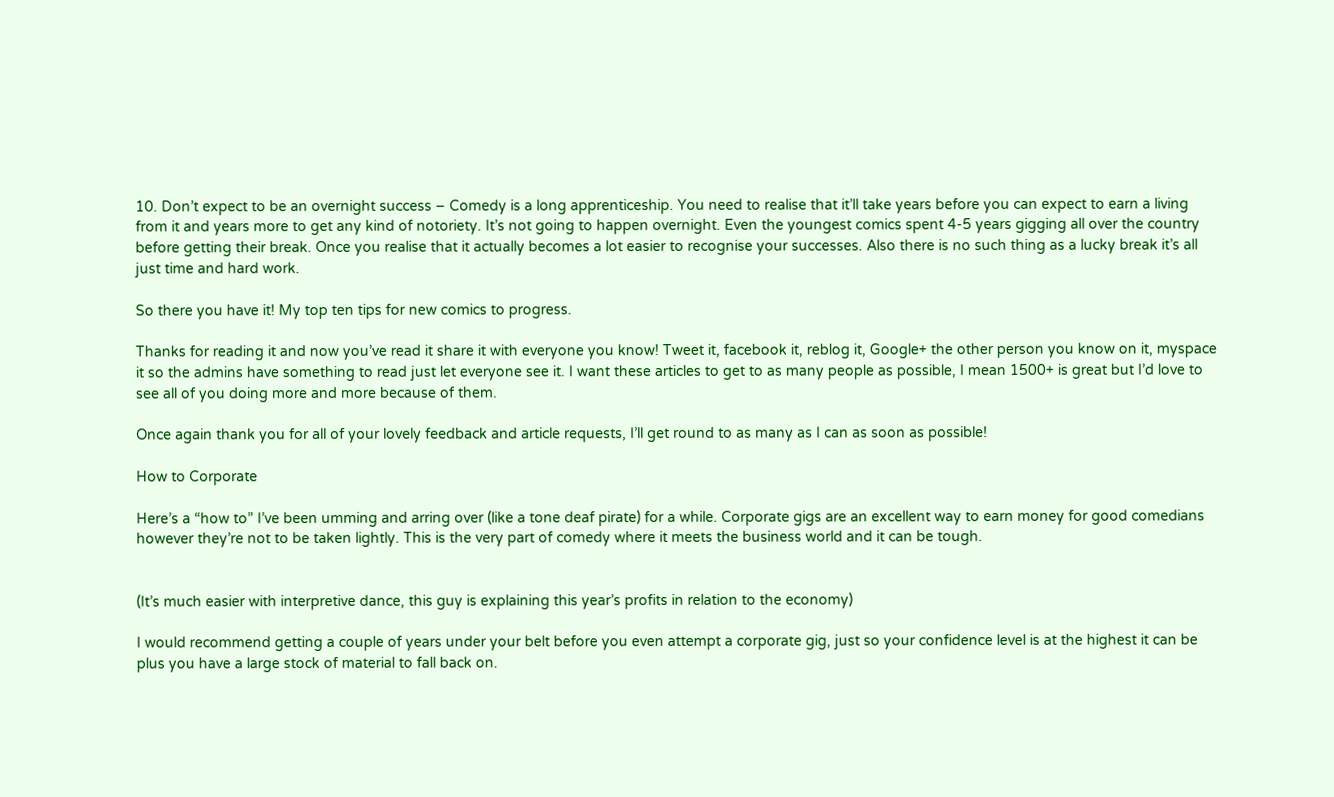10. Don’t expect to be an overnight success – Comedy is a long apprenticeship. You need to realise that it’ll take years before you can expect to earn a living from it and years more to get any kind of notoriety. It’s not going to happen overnight. Even the youngest comics spent 4-5 years gigging all over the country before getting their break. Once you realise that it actually becomes a lot easier to recognise your successes. Also there is no such thing as a lucky break it’s all just time and hard work.

So there you have it! My top ten tips for new comics to progress.

Thanks for reading it and now you’ve read it share it with everyone you know! Tweet it, facebook it, reblog it, Google+ the other person you know on it, myspace it so the admins have something to read just let everyone see it. I want these articles to get to as many people as possible, I mean 1500+ is great but I’d love to see all of you doing more and more because of them.

Once again thank you for all of your lovely feedback and article requests, I’ll get round to as many as I can as soon as possible!

How to Corporate

Here’s a “how to” I’ve been umming and arring over (like a tone deaf pirate) for a while. Corporate gigs are an excellent way to earn money for good comedians however they’re not to be taken lightly. This is the very part of comedy where it meets the business world and it can be tough.


(It’s much easier with interpretive dance, this guy is explaining this year’s profits in relation to the economy)

I would recommend getting a couple of years under your belt before you even attempt a corporate gig, just so your confidence level is at the highest it can be plus you have a large stock of material to fall back on.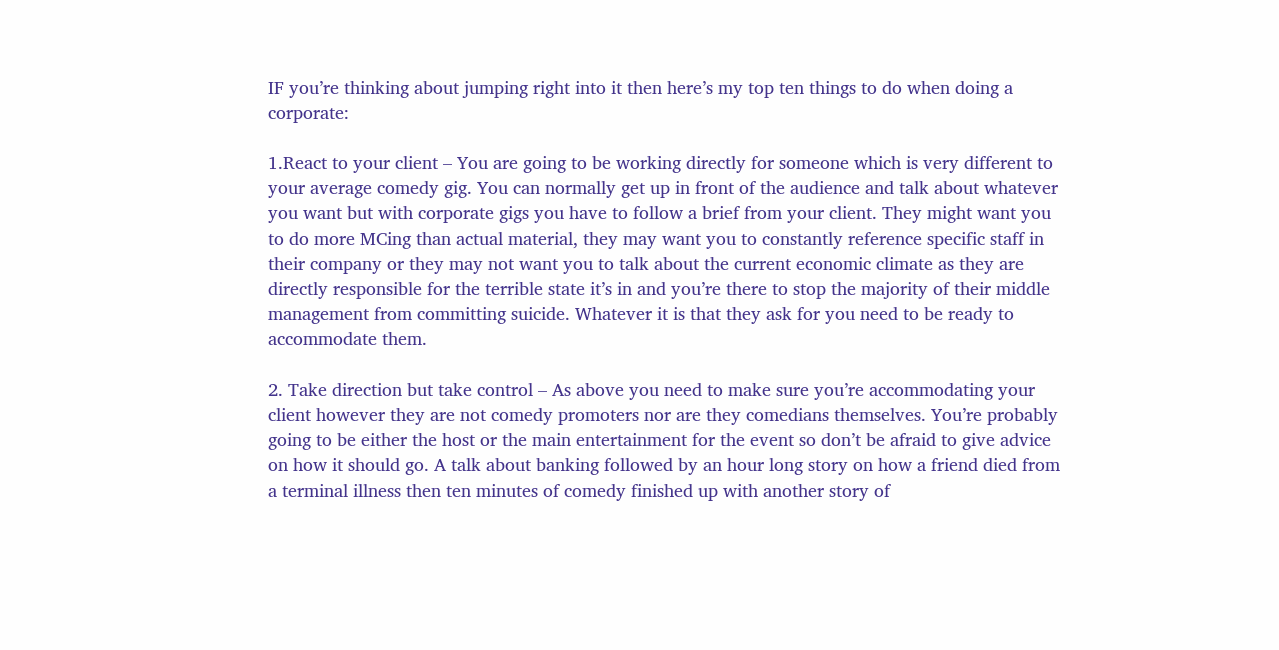IF you’re thinking about jumping right into it then here’s my top ten things to do when doing a corporate:

1.React to your client – You are going to be working directly for someone which is very different to your average comedy gig. You can normally get up in front of the audience and talk about whatever you want but with corporate gigs you have to follow a brief from your client. They might want you to do more MCing than actual material, they may want you to constantly reference specific staff in their company or they may not want you to talk about the current economic climate as they are directly responsible for the terrible state it’s in and you’re there to stop the majority of their middle management from committing suicide. Whatever it is that they ask for you need to be ready to accommodate them.

2. Take direction but take control – As above you need to make sure you’re accommodating your client however they are not comedy promoters nor are they comedians themselves. You’re probably going to be either the host or the main entertainment for the event so don’t be afraid to give advice on how it should go. A talk about banking followed by an hour long story on how a friend died from a terminal illness then ten minutes of comedy finished up with another story of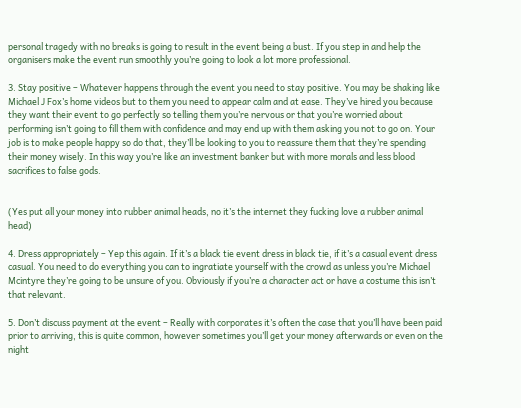personal tragedy with no breaks is going to result in the event being a bust. If you step in and help the organisers make the event run smoothly you’re going to look a lot more professional.

3. Stay positive – Whatever happens through the event you need to stay positive. You may be shaking like Michael J Fox’s home videos but to them you need to appear calm and at ease. They’ve hired you because they want their event to go perfectly so telling them you’re nervous or that you’re worried about performing isn’t going to fill them with confidence and may end up with them asking you not to go on. Your job is to make people happy so do that, they’ll be looking to you to reassure them that they’re spending their money wisely. In this way you’re like an investment banker but with more morals and less blood sacrifices to false gods.


(Yes put all your money into rubber animal heads, no it’s the internet they fucking love a rubber animal head)

4. Dress appropriately – Yep this again. If it’s a black tie event dress in black tie, if it’s a casual event dress casual. You need to do everything you can to ingratiate yourself with the crowd as unless you’re Michael Mcintyre they’re going to be unsure of you. Obviously if you’re a character act or have a costume this isn’t that relevant.

5. Don’t discuss payment at the event – Really with corporates it’s often the case that you’ll have been paid prior to arriving, this is quite common, however sometimes you’ll get your money afterwards or even on the night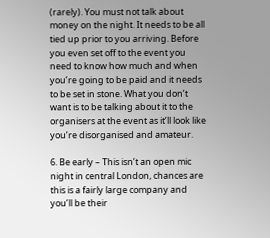(rarely). You must not talk about money on the night. It needs to be all tied up prior to you arriving. Before you even set off to the event you need to know how much and when you’re going to be paid and it needs to be set in stone. What you don’t want is to be talking about it to the organisers at the event as it’ll look like you’re disorganised and amateur.

6. Be early – This isn’t an open mic night in central London, chances are this is a fairly large company and you’ll be their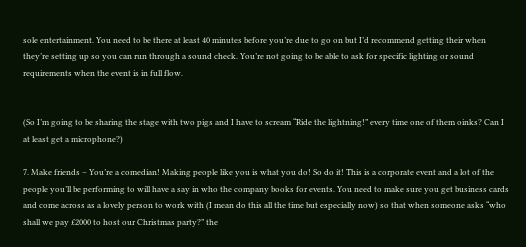sole entertainment. You need to be there at least 40 minutes before you’re due to go on but I’d recommend getting their when they’re setting up so you can run through a sound check. You’re not going to be able to ask for specific lighting or sound requirements when the event is in full flow.


(So I’m going to be sharing the stage with two pigs and I have to scream “Ride the lightning!” every time one of them oinks? Can I at least get a microphone?)

7. Make friends – You’re a comedian! Making people like you is what you do! So do it! This is a corporate event and a lot of the people you’ll be performing to will have a say in who the company books for events. You need to make sure you get business cards and come across as a lovely person to work with (I mean do this all the time but especially now) so that when someone asks “who shall we pay £2000 to host our Christmas party?” the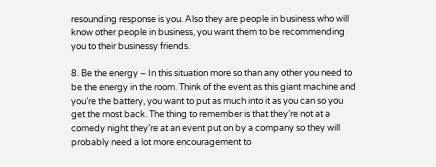resounding response is you. Also they are people in business who will know other people in business, you want them to be recommending you to their businessy friends.

8. Be the energy – In this situation more so than any other you need to be the energy in the room. Think of the event as this giant machine and you’re the battery, you want to put as much into it as you can so you get the most back. The thing to remember is that they’re not at a comedy night they’re at an event put on by a company so they will probably need a lot more encouragement to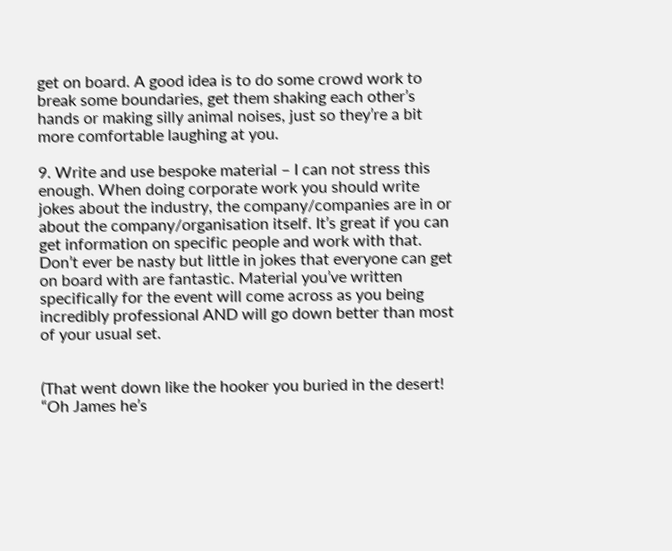get on board. A good idea is to do some crowd work to break some boundaries, get them shaking each other’s hands or making silly animal noises, just so they’re a bit more comfortable laughing at you.

9. Write and use bespoke material – I can not stress this enough. When doing corporate work you should write jokes about the industry, the company/companies are in or about the company/organisation itself. It’s great if you can get information on specific people and work with that. Don’t ever be nasty but little in jokes that everyone can get on board with are fantastic. Material you’ve written specifically for the event will come across as you being incredibly professional AND will go down better than most of your usual set.


(That went down like the hooker you buried in the desert! “Oh James he’s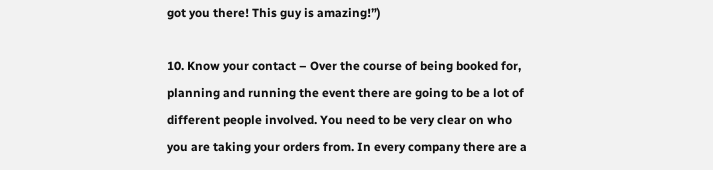got you there! This guy is amazing!”)

10. Know your contact – Over the course of being booked for, planning and running the event there are going to be a lot of different people involved. You need to be very clear on who you are taking your orders from. In every company there are a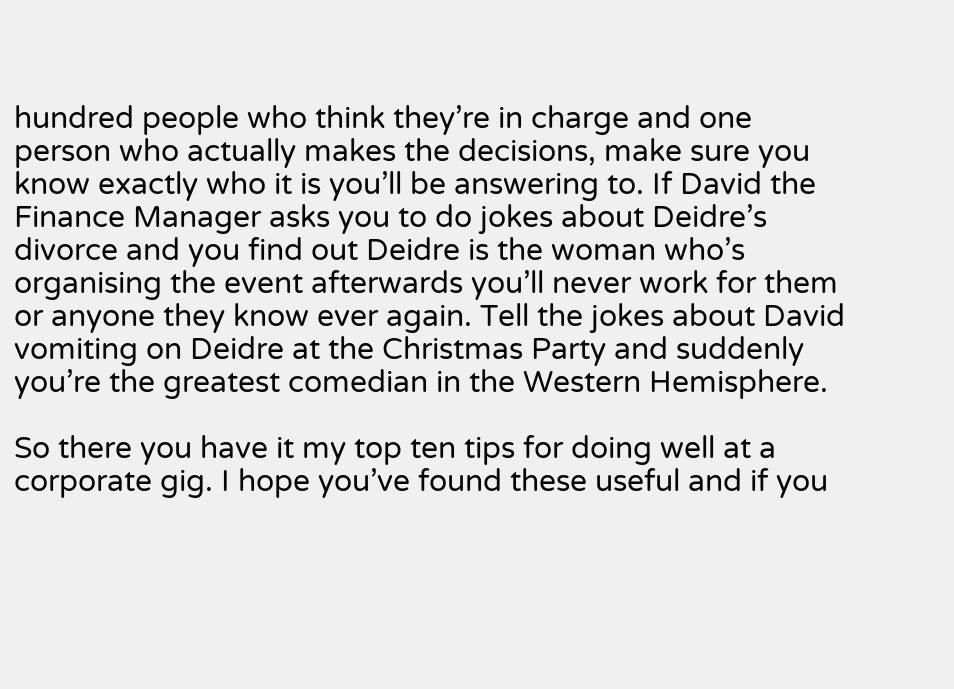hundred people who think they’re in charge and one person who actually makes the decisions, make sure you know exactly who it is you’ll be answering to. If David the Finance Manager asks you to do jokes about Deidre’s divorce and you find out Deidre is the woman who’s organising the event afterwards you’ll never work for them or anyone they know ever again. Tell the jokes about David vomiting on Deidre at the Christmas Party and suddenly you’re the greatest comedian in the Western Hemisphere.

So there you have it my top ten tips for doing well at a corporate gig. I hope you’ve found these useful and if you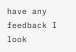have any feedback I look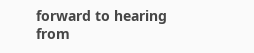forward to hearing from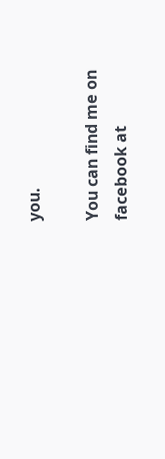you.

You can find me on facebook at